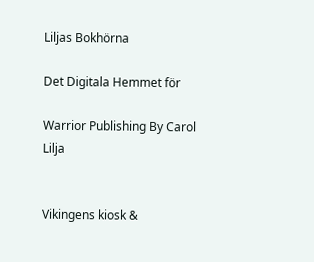Liljas Bokhörna

Det Digitala Hemmet för

Warrior Publishing By Carol Lilja


Vikingens kiosk &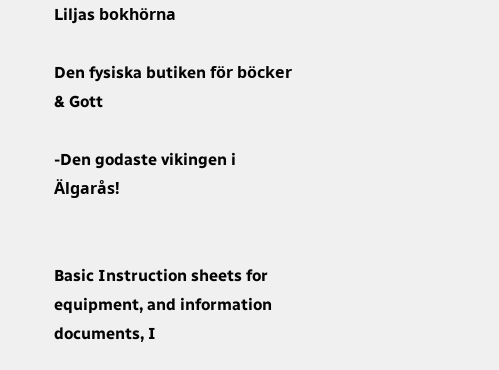Liljas bokhörna

Den fysiska butiken för böcker & Gott

-Den godaste vikingen i Älgarås!


Basic Instruction sheets for equipment, and information documents, I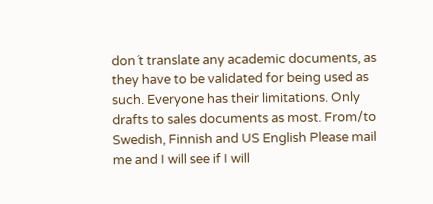don´t translate any academic documents, as they have to be validated for being used as such. Everyone has their limitations. Only drafts to sales documents as most. From/to Swedish, Finnish and US English Please mail me and I will see if I will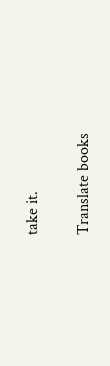take it.

Translate books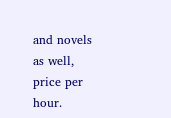and novels as well, price per hour.